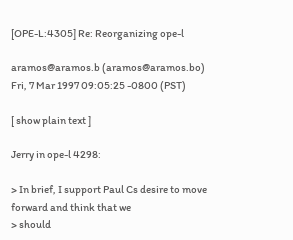[OPE-L:4305] Re: Reorganizing ope-l

aramos@aramos.b (aramos@aramos.bo)
Fri, 7 Mar 1997 09:05:25 -0800 (PST)

[ show plain text ]

Jerry in ope-l 4298:

> In brief, I support Paul Cs desire to move forward and think that we
> should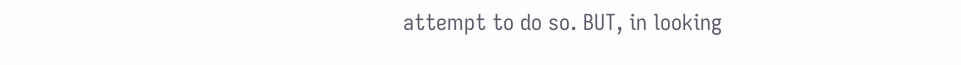attempt to do so. BUT, in looking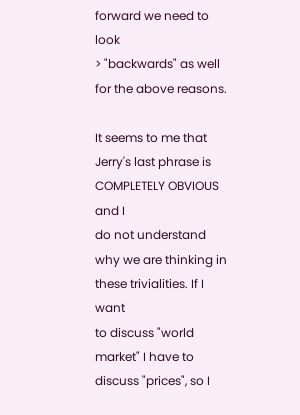forward we need to look
> "backwards" as well for the above reasons.

It seems to me that Jerry's last phrase is COMPLETELY OBVIOUS and I
do not understand why we are thinking in these trivialities. If I want
to discuss "world market" I have to discuss "prices", so I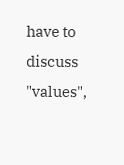have to
discuss "values",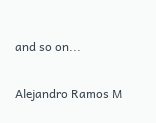and so on...

Alejandro Ramos M